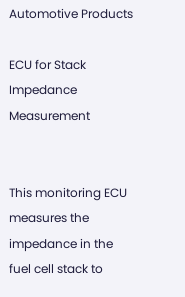Automotive Products

ECU for Stack Impedance Measurement


This monitoring ECU measures the impedance in the fuel cell stack to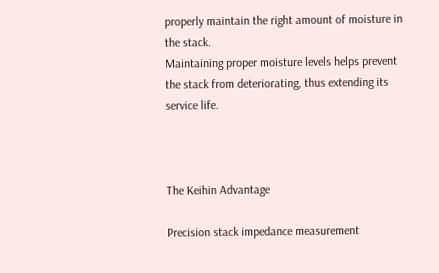properly maintain the right amount of moisture in the stack.
Maintaining proper moisture levels helps prevent the stack from deteriorating, thus extending its service life.



The Keihin Advantage

Precision stack impedance measurement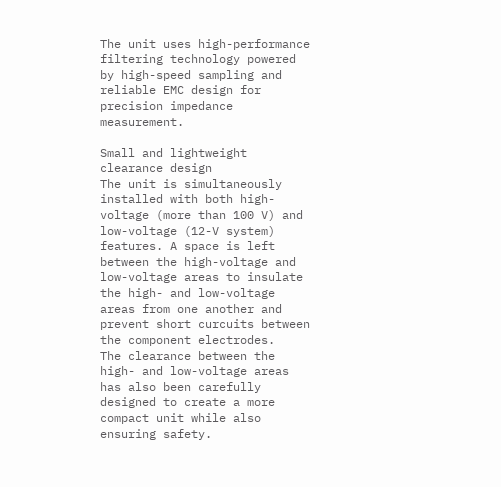The unit uses high-performance filtering technology powered by high-speed sampling and reliable EMC design for precision impedance measurement.

Small and lightweight clearance design
The unit is simultaneously installed with both high-voltage (more than 100 V) and low-voltage (12-V system) features. A space is left between the high-voltage and low-voltage areas to insulate the high- and low-voltage areas from one another and prevent short curcuits between the component electrodes.
The clearance between the high- and low-voltage areas has also been carefully designed to create a more compact unit while also ensuring safety.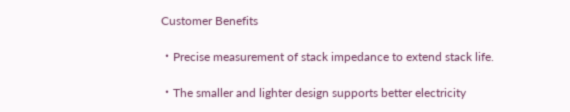Customer Benefits

・Precise measurement of stack impedance to extend stack life.

・The smaller and lighter design supports better electricity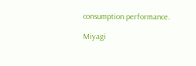consumption performance.

Miyagi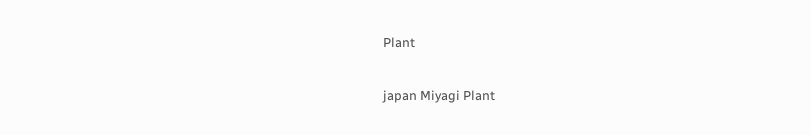Plant

japan Miyagi Plant